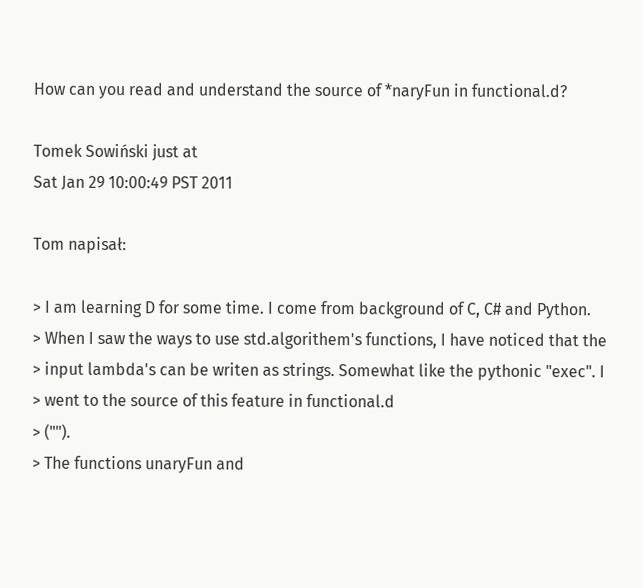How can you read and understand the source of *naryFun in functional.d?

Tomek Sowiński just at
Sat Jan 29 10:00:49 PST 2011

Tom napisał:

> I am learning D for some time. I come from background of C, C# and Python.
> When I saw the ways to use std.algorithem's functions, I have noticed that the
> input lambda's can be writen as strings. Somewhat like the pythonic "exec". I
> went to the source of this feature in functional.d
> ("").
> The functions unaryFun and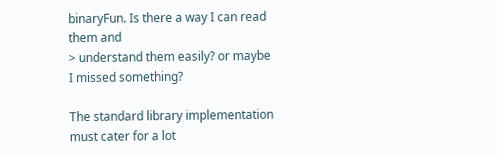binaryFun. Is there a way I can read them and
> understand them easily? or maybe I missed something?

The standard library implementation must cater for a lot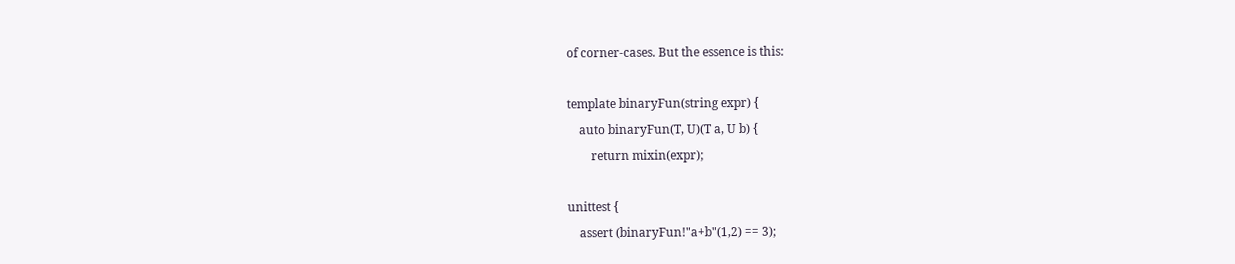of corner-cases. But the essence is this:

template binaryFun(string expr) {
    auto binaryFun(T, U)(T a, U b) {
        return mixin(expr);

unittest {
    assert (binaryFun!"a+b"(1,2) == 3);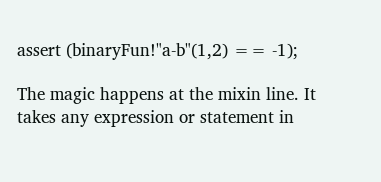assert (binaryFun!"a-b"(1,2) == -1);

The magic happens at the mixin line. It takes any expression or statement in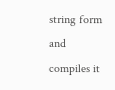string form and compiles it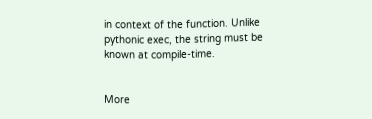in context of the function. Unlike pythonic exec, the string must be known at compile-time.


More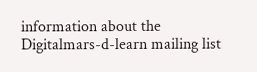information about the Digitalmars-d-learn mailing list